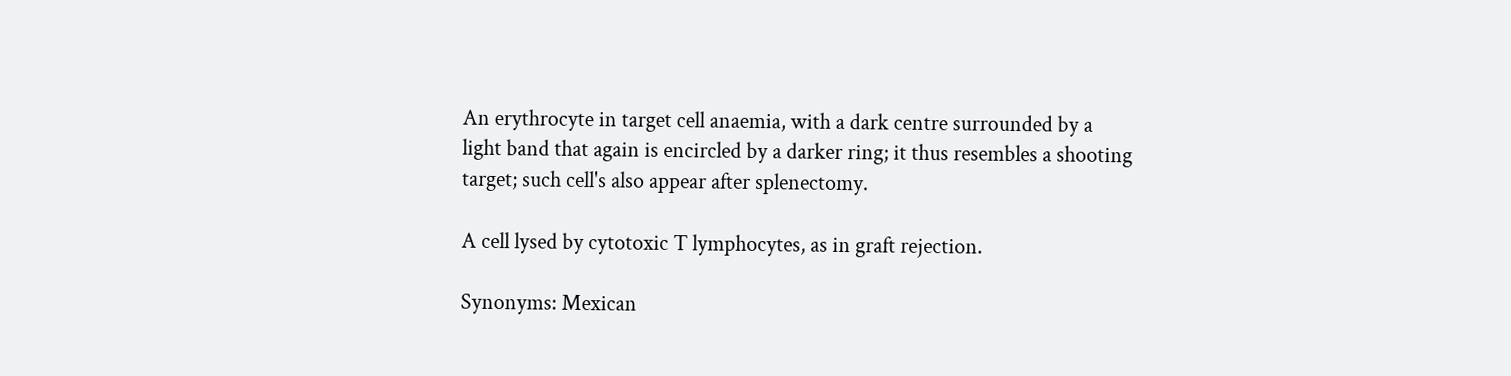An erythrocyte in target cell anaemia, with a dark centre surrounded by a light band that again is encircled by a darker ring; it thus resembles a shooting target; such cell's also appear after splenectomy.

A cell lysed by cytotoxic T lymphocytes, as in graft rejection.

Synonyms: Mexican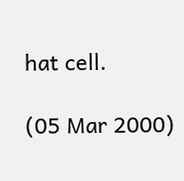hat cell.

(05 Mar 2000)